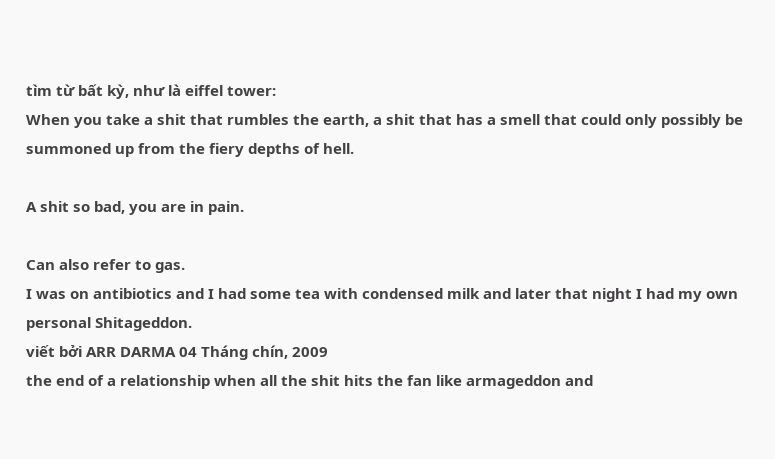tìm từ bất kỳ, như là eiffel tower:
When you take a shit that rumbles the earth, a shit that has a smell that could only possibly be summoned up from the fiery depths of hell.

A shit so bad, you are in pain.

Can also refer to gas.
I was on antibiotics and I had some tea with condensed milk and later that night I had my own personal Shitageddon.
viết bởi ARR DARMA 04 Tháng chín, 2009
the end of a relationship when all the shit hits the fan like armageddon and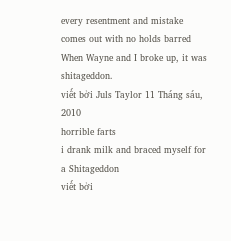every resentment and mistake comes out with no holds barred
When Wayne and I broke up, it was shitageddon.
viết bởi Juls Taylor 11 Tháng sáu, 2010
horrible farts
i drank milk and braced myself for a Shitageddon
viết bởi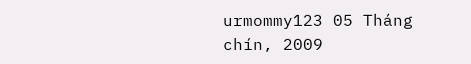urmommy123 05 Tháng chín, 2009